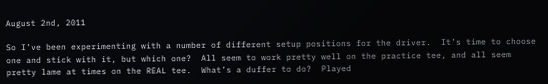August 2nd, 2011

So I’ve been experimenting with a number of different setup positions for the driver.  It’s time to choose one and stick with it, but which one?  All seem to work pretty well on the practice tee, and all seem pretty lame at times on the REAL tee.  What’s a duffer to do?  Played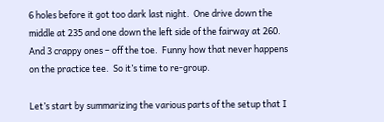6 holes before it got too dark last night.  One drive down the middle at 235 and one down the left side of the fairway at 260.  And 3 crappy ones – off the toe.  Funny how that never happens on the practice tee.  So it’s time to re-group.

Let’s start by summarizing the various parts of the setup that I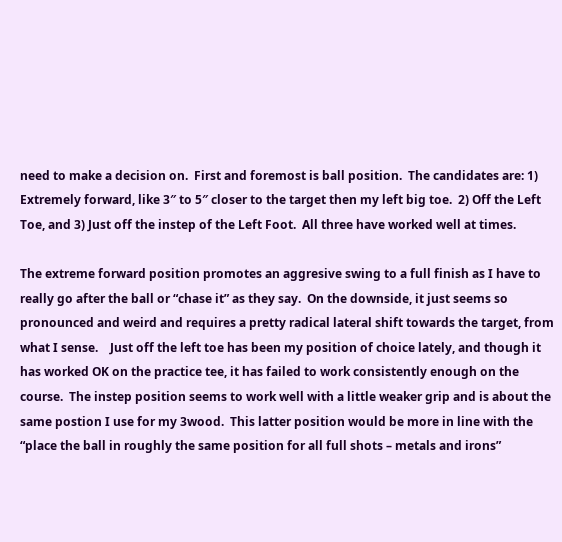need to make a decision on.  First and foremost is ball position.  The candidates are: 1) Extremely forward, like 3″ to 5″ closer to the target then my left big toe.  2) Off the Left Toe, and 3) Just off the instep of the Left Foot.  All three have worked well at times.

The extreme forward position promotes an aggresive swing to a full finish as I have to really go after the ball or “chase it” as they say.  On the downside, it just seems so pronounced and weird and requires a pretty radical lateral shift towards the target, from what I sense.    Just off the left toe has been my position of choice lately, and though it has worked OK on the practice tee, it has failed to work consistently enough on the course.  The instep position seems to work well with a little weaker grip and is about the same postion I use for my 3wood.  This latter position would be more in line with the “place the ball in roughly the same position for all full shots – metals and irons”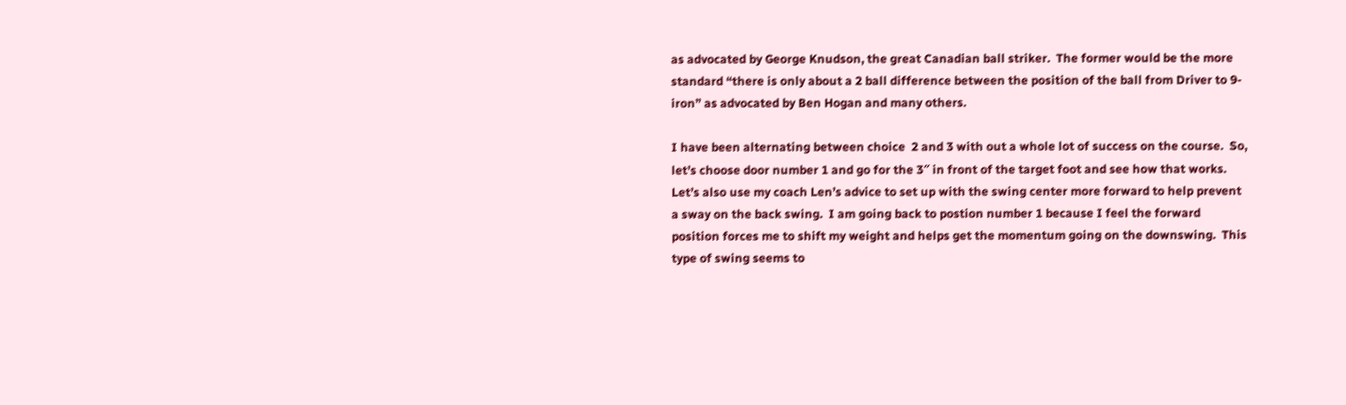as advocated by George Knudson, the great Canadian ball striker.  The former would be the more standard “there is only about a 2 ball difference between the position of the ball from Driver to 9-iron” as advocated by Ben Hogan and many others.

I have been alternating between choice  2 and 3 with out a whole lot of success on the course.  So, let’s choose door number 1 and go for the 3″ in front of the target foot and see how that works.  Let’s also use my coach Len’s advice to set up with the swing center more forward to help prevent a sway on the back swing.  I am going back to postion number 1 because I feel the forward position forces me to shift my weight and helps get the momentum going on the downswing.  This type of swing seems to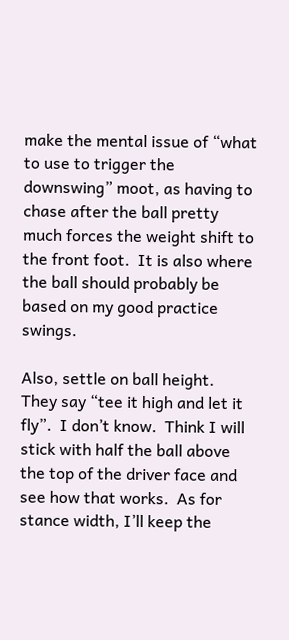make the mental issue of “what to use to trigger the downswing” moot, as having to chase after the ball pretty much forces the weight shift to the front foot.  It is also where the ball should probably be based on my good practice swings.

Also, settle on ball height.  They say “tee it high and let it fly”.  I don’t know.  Think I will stick with half the ball above the top of the driver face and see how that works.  As for stance width, I’ll keep the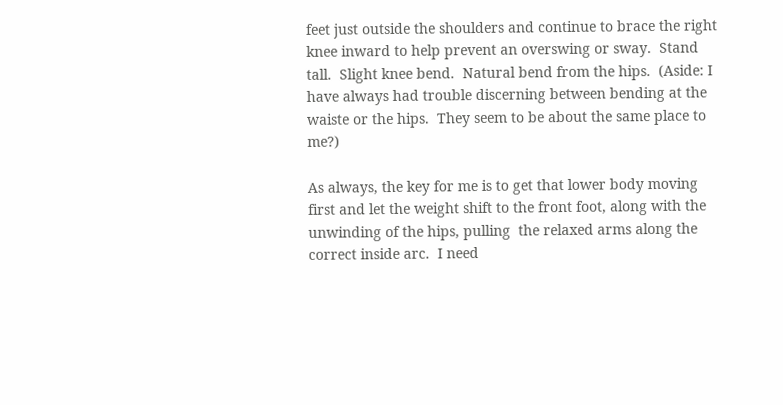feet just outside the shoulders and continue to brace the right knee inward to help prevent an overswing or sway.  Stand tall.  Slight knee bend.  Natural bend from the hips.  (Aside: I have always had trouble discerning between bending at the waiste or the hips.  They seem to be about the same place to me?)

As always, the key for me is to get that lower body moving first and let the weight shift to the front foot, along with the unwinding of the hips, pulling  the relaxed arms along the correct inside arc.  I need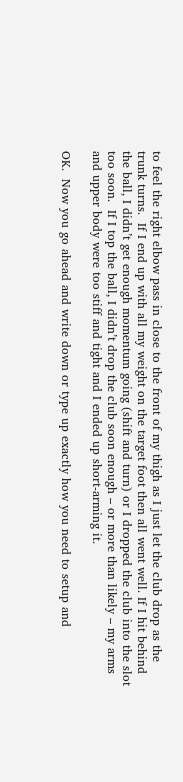to feel the right elbow pass in close to the front of my thigh as I just let the club drop as the trunk turns.  If I end up with all my weight on the target foot then all went well. If I hit behind the ball, I didn’t get enough momentum going (shift and turn) or I dropped the club into the slot too soon.  If I top the ball, I didn’t drop the club soon enough – or more than likely – my arms and upper body were too stiff and tight and I ended up short-arming it.

OK.  Now you go ahead and write down or type up exactly how you need to setup and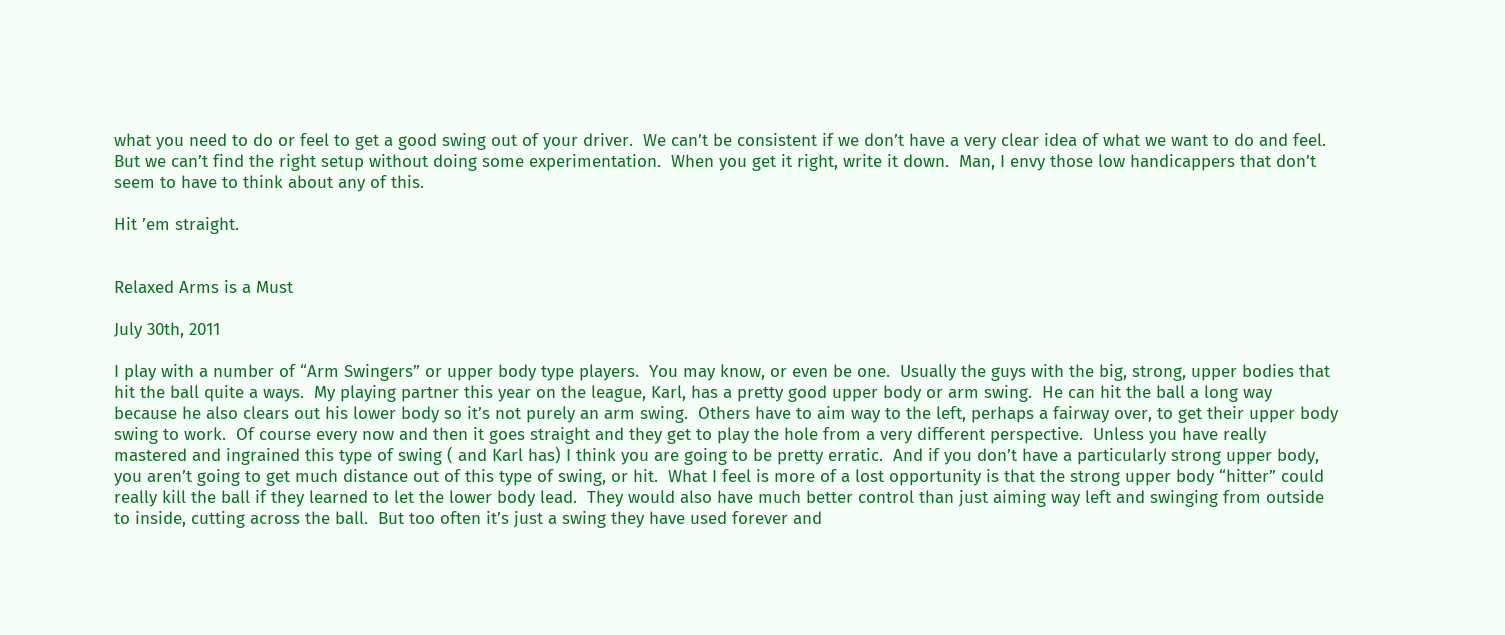what you need to do or feel to get a good swing out of your driver.  We can’t be consistent if we don’t have a very clear idea of what we want to do and feel.  But we can’t find the right setup without doing some experimentation.  When you get it right, write it down.  Man, I envy those low handicappers that don’t seem to have to think about any of this.

Hit ’em straight.


Relaxed Arms is a Must

July 30th, 2011

I play with a number of “Arm Swingers” or upper body type players.  You may know, or even be one.  Usually the guys with the big, strong, upper bodies that hit the ball quite a ways.  My playing partner this year on the league, Karl, has a pretty good upper body or arm swing.  He can hit the ball a long way because he also clears out his lower body so it’s not purely an arm swing.  Others have to aim way to the left, perhaps a fairway over, to get their upper body swing to work.  Of course every now and then it goes straight and they get to play the hole from a very different perspective.  Unless you have really mastered and ingrained this type of swing ( and Karl has) I think you are going to be pretty erratic.  And if you don’t have a particularly strong upper body, you aren’t going to get much distance out of this type of swing, or hit.  What I feel is more of a lost opportunity is that the strong upper body “hitter” could really kill the ball if they learned to let the lower body lead.  They would also have much better control than just aiming way left and swinging from outside to inside, cutting across the ball.  But too often it’s just a swing they have used forever and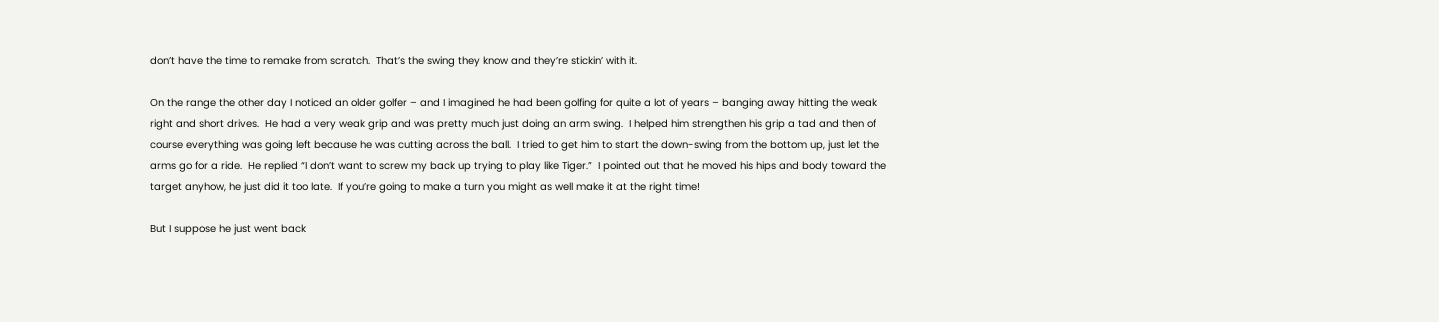don’t have the time to remake from scratch.  That’s the swing they know and they’re stickin’ with it.

On the range the other day I noticed an older golfer – and I imagined he had been golfing for quite a lot of years – banging away hitting the weak right and short drives.  He had a very weak grip and was pretty much just doing an arm swing.  I helped him strengthen his grip a tad and then of course everything was going left because he was cutting across the ball.  I tried to get him to start the down-swing from the bottom up, just let the arms go for a ride.  He replied “I don’t want to screw my back up trying to play like Tiger.”  I pointed out that he moved his hips and body toward the target anyhow, he just did it too late.  If you’re going to make a turn you might as well make it at the right time!

But I suppose he just went back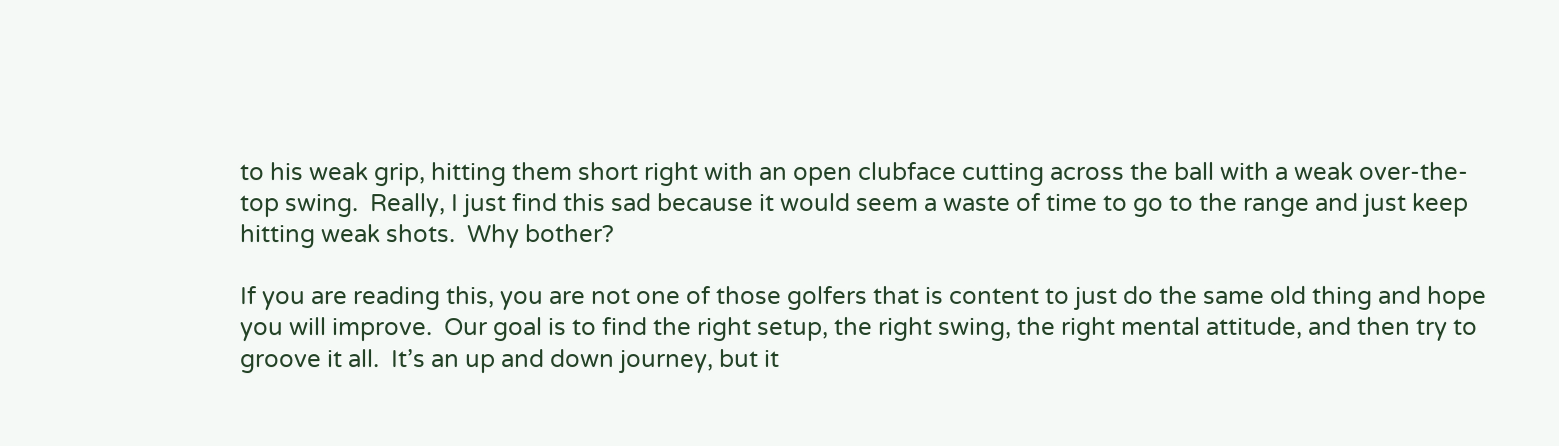to his weak grip, hitting them short right with an open clubface cutting across the ball with a weak over-the-top swing.  Really, I just find this sad because it would seem a waste of time to go to the range and just keep hitting weak shots.  Why bother?

If you are reading this, you are not one of those golfers that is content to just do the same old thing and hope you will improve.  Our goal is to find the right setup, the right swing, the right mental attitude, and then try to groove it all.  It’s an up and down journey, but it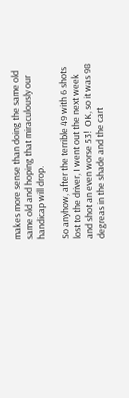makes more sense than doing the same old same old and hoping that miraculously our handicap will drop.

So anyhow, after the terrible 49 with 6 shots lost to the driver, I went out the next week and shot an even worse 53!  OK, so it was 98 degreas in the shade and the cart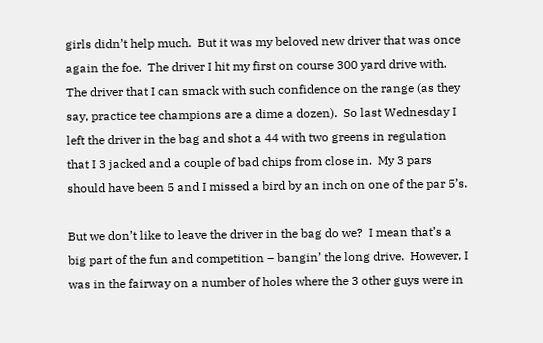girls didn’t help much.  But it was my beloved new driver that was once again the foe.  The driver I hit my first on course 300 yard drive with.  The driver that I can smack with such confidence on the range (as they say, practice tee champions are a dime a dozen).  So last Wednesday I left the driver in the bag and shot a 44 with two greens in regulation that I 3 jacked and a couple of bad chips from close in.  My 3 pars should have been 5 and I missed a bird by an inch on one of the par 5’s.

But we don’t like to leave the driver in the bag do we?  I mean that’s a big part of the fun and competition – bangin’ the long drive.  However, I was in the fairway on a number of holes where the 3 other guys were in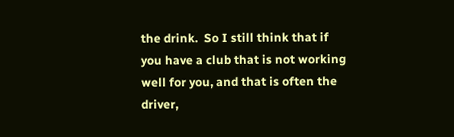the drink.  So I still think that if you have a club that is not working well for you, and that is often the driver,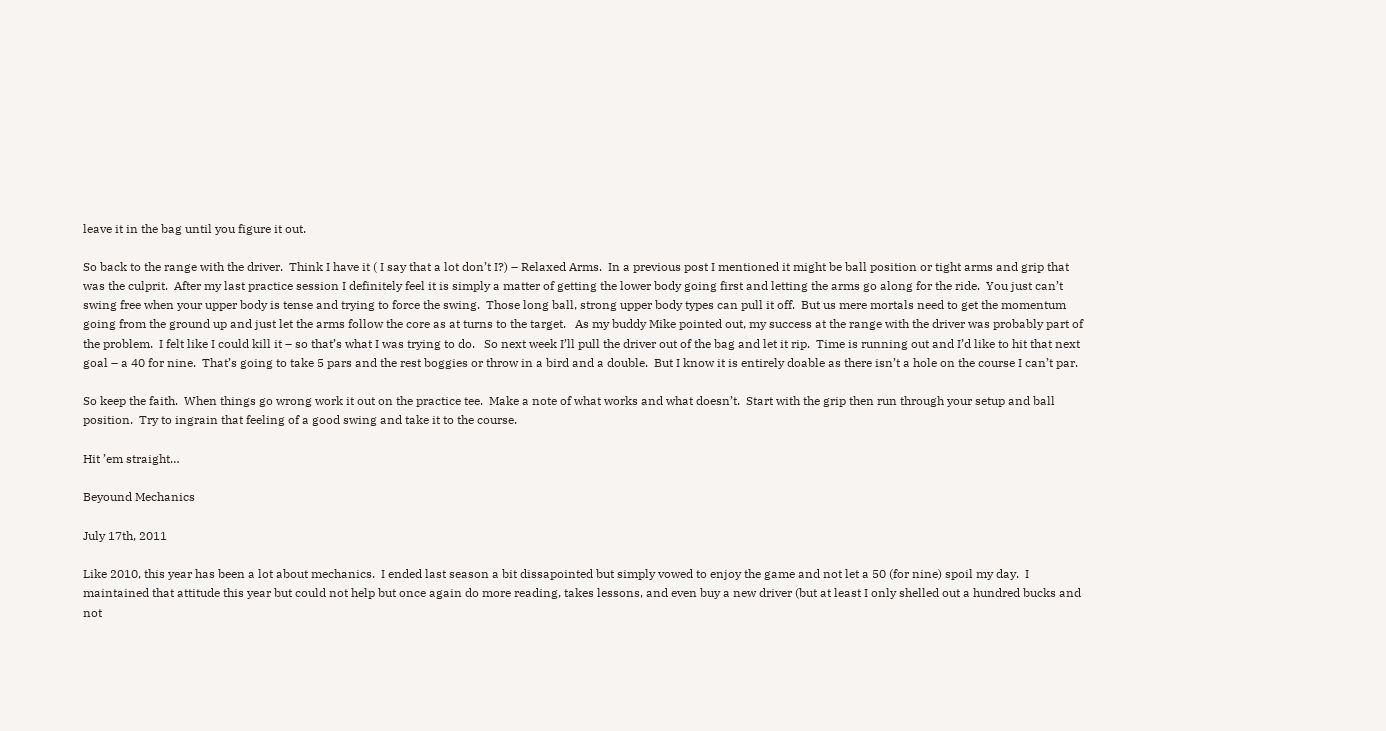leave it in the bag until you figure it out.

So back to the range with the driver.  Think I have it ( I say that a lot don’t I?) – Relaxed Arms.  In a previous post I mentioned it might be ball position or tight arms and grip that was the culprit.  After my last practice session I definitely feel it is simply a matter of getting the lower body going first and letting the arms go along for the ride.  You just can’t swing free when your upper body is tense and trying to force the swing.  Those long ball, strong upper body types can pull it off.  But us mere mortals need to get the momentum going from the ground up and just let the arms follow the core as at turns to the target.   As my buddy Mike pointed out, my success at the range with the driver was probably part of the problem.  I felt like I could kill it – so that’s what I was trying to do.   So next week I’ll pull the driver out of the bag and let it rip.  Time is running out and I’d like to hit that next goal – a 40 for nine.  That’s going to take 5 pars and the rest boggies or throw in a bird and a double.  But I know it is entirely doable as there isn’t a hole on the course I can’t par.

So keep the faith.  When things go wrong work it out on the practice tee.  Make a note of what works and what doesn’t.  Start with the grip then run through your setup and ball position.  Try to ingrain that feeling of a good swing and take it to the course.

Hit ’em straight…

Beyound Mechanics

July 17th, 2011

Like 2010, this year has been a lot about mechanics.  I ended last season a bit dissapointed but simply vowed to enjoy the game and not let a 50 (for nine) spoil my day.  I maintained that attitude this year but could not help but once again do more reading, takes lessons, and even buy a new driver (but at least I only shelled out a hundred bucks and not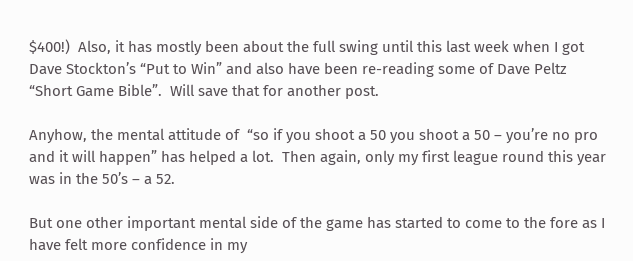$400!)  Also, it has mostly been about the full swing until this last week when I got Dave Stockton’s “Put to Win” and also have been re-reading some of Dave Peltz “Short Game Bible”.  Will save that for another post.

Anyhow, the mental attitude of  “so if you shoot a 50 you shoot a 50 – you’re no pro and it will happen” has helped a lot.  Then again, only my first league round this year was in the 50’s – a 52.

But one other important mental side of the game has started to come to the fore as I have felt more confidence in my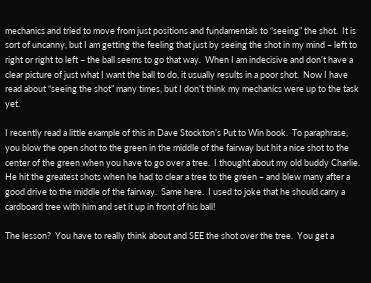mechanics and tried to move from just positions and fundamentals to “seeing” the shot.  It is sort of uncanny, but I am getting the feeling that just by seeing the shot in my mind – left to right or right to left – the ball seems to go that way.  When I am indecisive and don’t have a clear picture of just what I want the ball to do, it usually results in a poor shot.  Now I have read about “seeing the shot” many times, but I don’t think my mechanics were up to the task yet.

I recently read a little example of this in Dave Stockton’s Put to Win book.  To paraphrase, you blow the open shot to the green in the middle of the fairway but hit a nice shot to the center of the green when you have to go over a tree.  I thought about my old buddy Charlie.  He hit the greatest shots when he had to clear a tree to the green – and blew many after a good drive to the middle of the fairway.  Same here.  I used to joke that he should carry a cardboard tree with him and set it up in front of his ball!

The lesson?  You have to really think about and SEE the shot over the tree.  You get a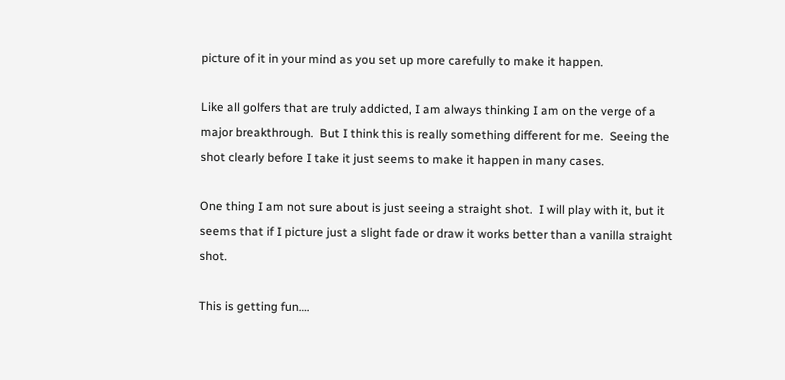picture of it in your mind as you set up more carefully to make it happen.

Like all golfers that are truly addicted, I am always thinking I am on the verge of a major breakthrough.  But I think this is really something different for me.  Seeing the shot clearly before I take it just seems to make it happen in many cases.

One thing I am not sure about is just seeing a straight shot.  I will play with it, but it seems that if I picture just a slight fade or draw it works better than a vanilla straight shot.

This is getting fun….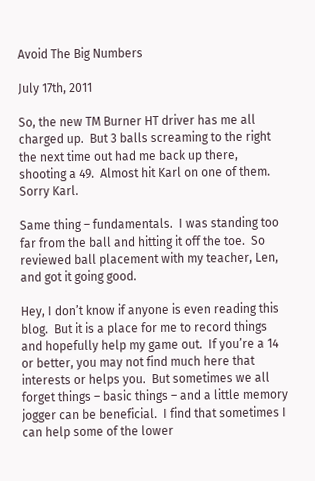Avoid The Big Numbers

July 17th, 2011

So, the new TM Burner HT driver has me all charged up.  But 3 balls screaming to the right the next time out had me back up there, shooting a 49.  Almost hit Karl on one of them.  Sorry Karl.

Same thing – fundamentals.  I was standing too far from the ball and hitting it off the toe.  So reviewed ball placement with my teacher, Len, and got it going good.

Hey, I don’t know if anyone is even reading this blog.  But it is a place for me to record things and hopefully help my game out.  If you’re a 14 or better, you may not find much here that interests or helps you.  But sometimes we all forget things – basic things – and a little memory jogger can be beneficial.  I find that sometimes I can help some of the lower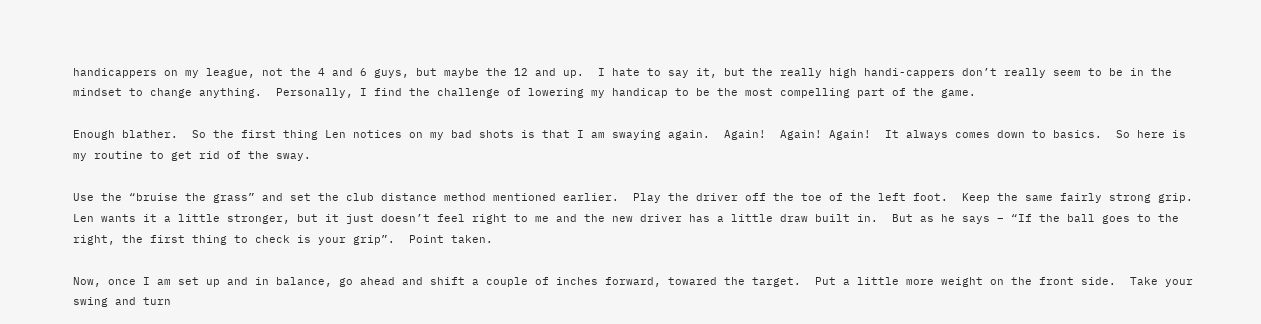handicappers on my league, not the 4 and 6 guys, but maybe the 12 and up.  I hate to say it, but the really high handi-cappers don’t really seem to be in the mindset to change anything.  Personally, I find the challenge of lowering my handicap to be the most compelling part of the game.

Enough blather.  So the first thing Len notices on my bad shots is that I am swaying again.  Again!  Again! Again!  It always comes down to basics.  So here is my routine to get rid of the sway.

Use the “bruise the grass” and set the club distance method mentioned earlier.  Play the driver off the toe of the left foot.  Keep the same fairly strong grip.  Len wants it a little stronger, but it just doesn’t feel right to me and the new driver has a little draw built in.  But as he says – “If the ball goes to the  right, the first thing to check is your grip”.  Point taken.

Now, once I am set up and in balance, go ahead and shift a couple of inches forward, towared the target.  Put a little more weight on the front side.  Take your swing and turn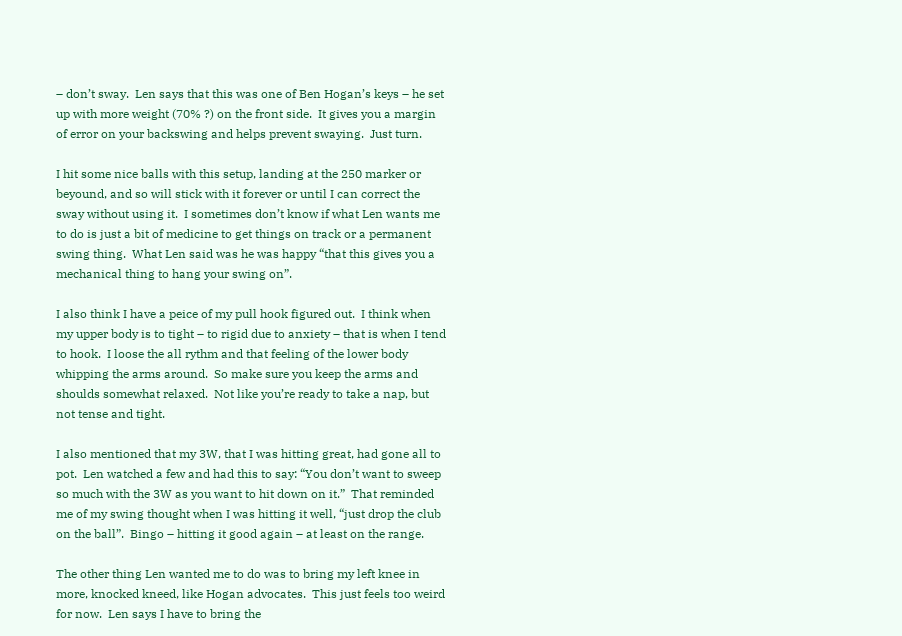– don’t sway.  Len says that this was one of Ben Hogan’s keys – he set up with more weight (70% ?) on the front side.  It gives you a margin of error on your backswing and helps prevent swaying.  Just turn.

I hit some nice balls with this setup, landing at the 250 marker or beyound, and so will stick with it forever or until I can correct the sway without using it.  I sometimes don’t know if what Len wants me to do is just a bit of medicine to get things on track or a permanent swing thing.  What Len said was he was happy “that this gives you a mechanical thing to hang your swing on”.

I also think I have a peice of my pull hook figured out.  I think when my upper body is to tight – to rigid due to anxiety – that is when I tend to hook.  I loose the all rythm and that feeling of the lower body whipping the arms around.  So make sure you keep the arms and shoulds somewhat relaxed.  Not like you’re ready to take a nap, but not tense and tight.

I also mentioned that my 3W, that I was hitting great, had gone all to pot.  Len watched a few and had this to say: “You don’t want to sweep so much with the 3W as you want to hit down on it.”  That reminded me of my swing thought when I was hitting it well, “just drop the club on the ball”.  Bingo – hitting it good again – at least on the range.

The other thing Len wanted me to do was to bring my left knee in more, knocked kneed, like Hogan advocates.  This just feels too weird for now.  Len says I have to bring the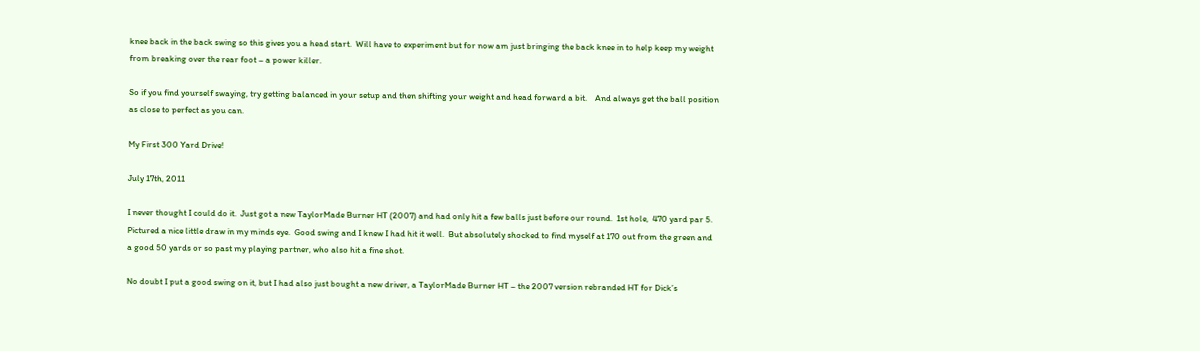knee back in the back swing so this gives you a head start.  Will have to experiment but for now am just bringing the back knee in to help keep my weight from breaking over the rear foot – a power killer.

So if you find yourself swaying, try getting balanced in your setup and then shifting your weight and head forward a bit.    And always get the ball position as close to perfect as you can.

My First 300 Yard Drive!

July 17th, 2011

I never thought I could do it.  Just got a new TaylorMade Burner HT (2007) and had only hit a few balls just before our round.  1st hole,  470 yard par 5.  Pictured a nice little draw in my minds eye.  Good swing and I knew I had hit it well.  But absolutely shocked to find myself at 170 out from the green and a good 50 yards or so past my playing partner, who also hit a fine shot.

No doubt I put a good swing on it, but I had also just bought a new driver, a TaylorMade Burner HT – the 2007 version rebranded HT for Dick’s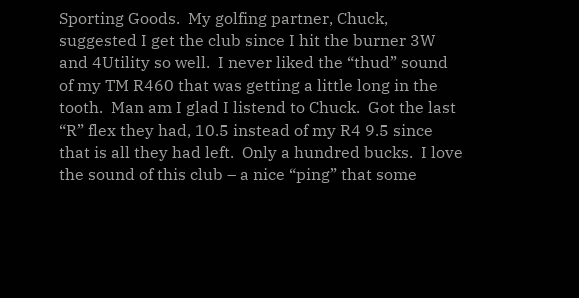Sporting Goods.  My golfing partner, Chuck, suggested I get the club since I hit the burner 3W and 4Utility so well.  I never liked the “thud” sound of my TM R460 that was getting a little long in the tooth.  Man am I glad I listend to Chuck.  Got the last “R” flex they had, 10.5 instead of my R4 9.5 since that is all they had left.  Only a hundred bucks.  I love the sound of this club – a nice “ping” that some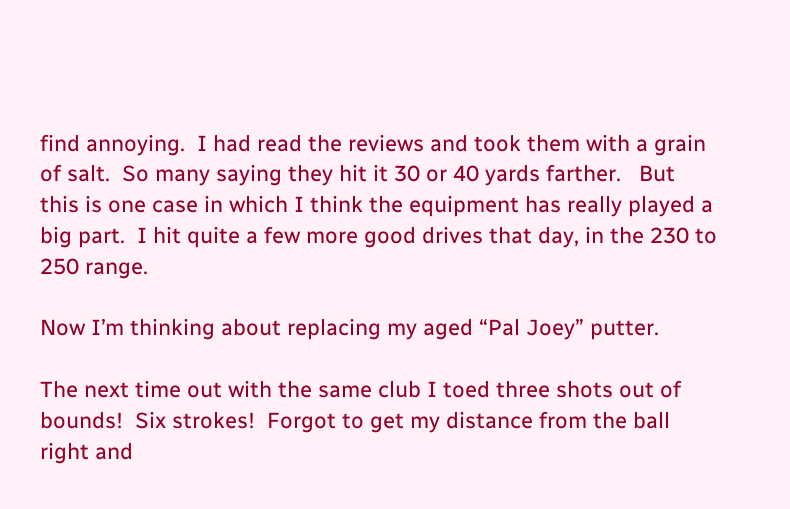find annoying.  I had read the reviews and took them with a grain of salt.  So many saying they hit it 30 or 40 yards farther.   But this is one case in which I think the equipment has really played a big part.  I hit quite a few more good drives that day, in the 230 to 250 range.

Now I’m thinking about replacing my aged “Pal Joey” putter.

The next time out with the same club I toed three shots out of bounds!  Six strokes!  Forgot to get my distance from the ball right and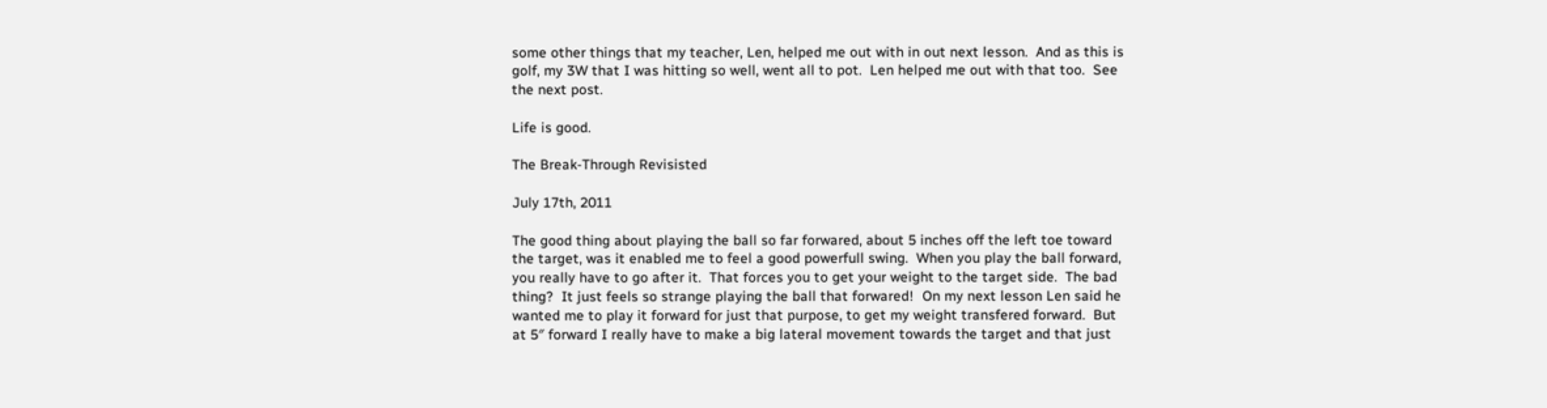some other things that my teacher, Len, helped me out with in out next lesson.  And as this is golf, my 3W that I was hitting so well, went all to pot.  Len helped me out with that too.  See the next post.

Life is good.

The Break-Through Revisisted

July 17th, 2011

The good thing about playing the ball so far forwared, about 5 inches off the left toe toward the target, was it enabled me to feel a good powerfull swing.  When you play the ball forward, you really have to go after it.  That forces you to get your weight to the target side.  The bad thing?  It just feels so strange playing the ball that forwared!  On my next lesson Len said he wanted me to play it forward for just that purpose, to get my weight transfered forward.  But at 5″ forward I really have to make a big lateral movement towards the target and that just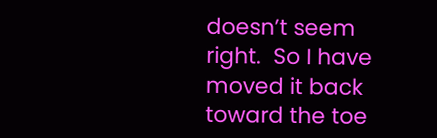doesn’t seem right.  So I have moved it back toward the toe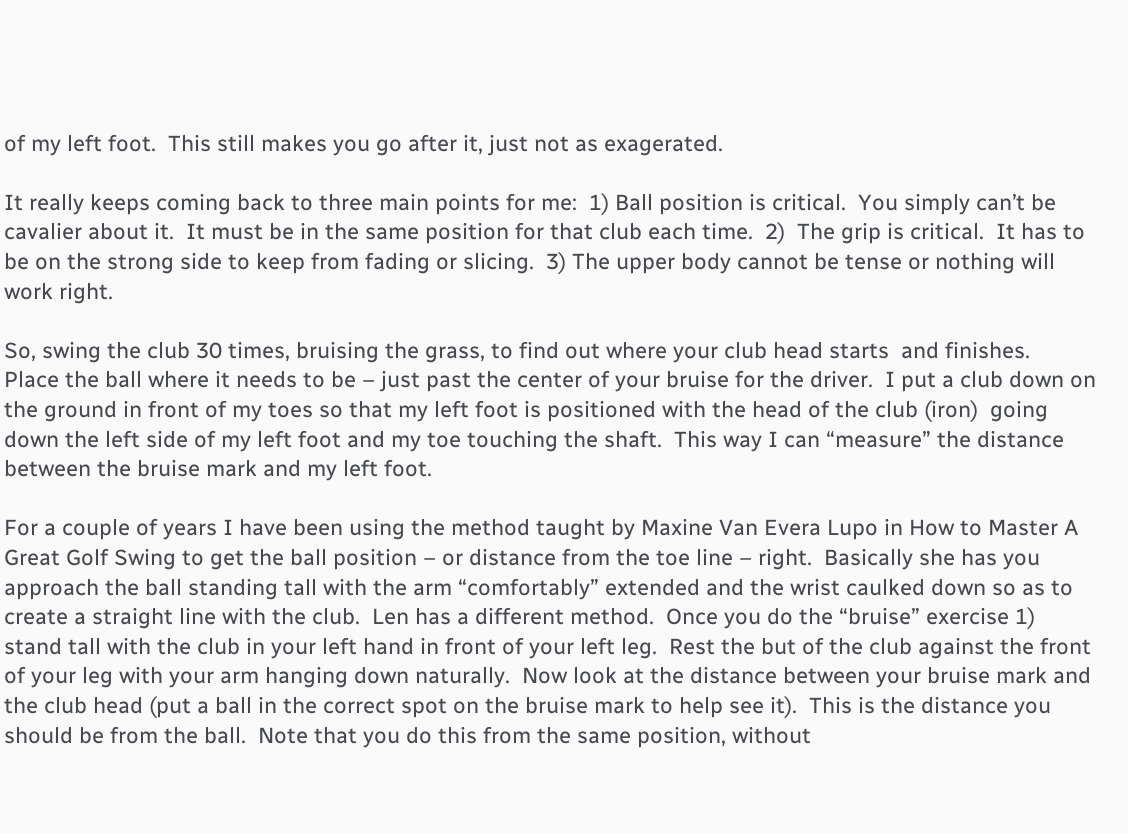of my left foot.  This still makes you go after it, just not as exagerated.

It really keeps coming back to three main points for me:  1) Ball position is critical.  You simply can’t be cavalier about it.  It must be in the same position for that club each time.  2)  The grip is critical.  It has to be on the strong side to keep from fading or slicing.  3) The upper body cannot be tense or nothing will work right.

So, swing the club 30 times, bruising the grass, to find out where your club head starts  and finishes.  Place the ball where it needs to be – just past the center of your bruise for the driver.  I put a club down on the ground in front of my toes so that my left foot is positioned with the head of the club (iron)  going down the left side of my left foot and my toe touching the shaft.  This way I can “measure” the distance between the bruise mark and my left foot.

For a couple of years I have been using the method taught by Maxine Van Evera Lupo in How to Master A Great Golf Swing to get the ball position – or distance from the toe line – right.  Basically she has you approach the ball standing tall with the arm “comfortably” extended and the wrist caulked down so as to create a straight line with the club.  Len has a different method.  Once you do the “bruise” exercise 1) stand tall with the club in your left hand in front of your left leg.  Rest the but of the club against the front of your leg with your arm hanging down naturally.  Now look at the distance between your bruise mark and the club head (put a ball in the correct spot on the bruise mark to help see it).  This is the distance you should be from the ball.  Note that you do this from the same position, without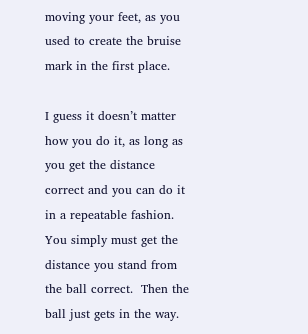moving your feet, as you used to create the bruise mark in the first place.

I guess it doesn’t matter how you do it, as long as you get the distance correct and you can do it in a repeatable fashion.  You simply must get the distance you stand from the ball correct.  Then the ball just gets in the way.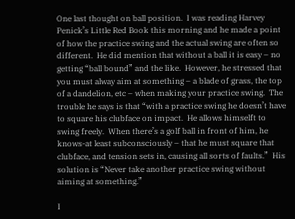One last thought on ball position.  I was reading Harvey  Penick’s Little Red Book this morning and he made a point of how the practice swing and the actual swing are often so different.  He did mention that without a ball it is easy – no getting “ball bound” and the like.  However, he stressed that you must alway aim at something – a blade of grass, the top of a dandelion, etc – when making your practice swing.  The trouble he says is that “with a practice swing he doesn’t have to square his clubface on impact.  He allows himselft to swing freely.  When there’s a golf ball in front of him, he knows-at least subconsciously – that he must square that clubface, and tension sets in, causing all sorts of faults.”  His solution is “Never take another practice swing without aiming at something.”

I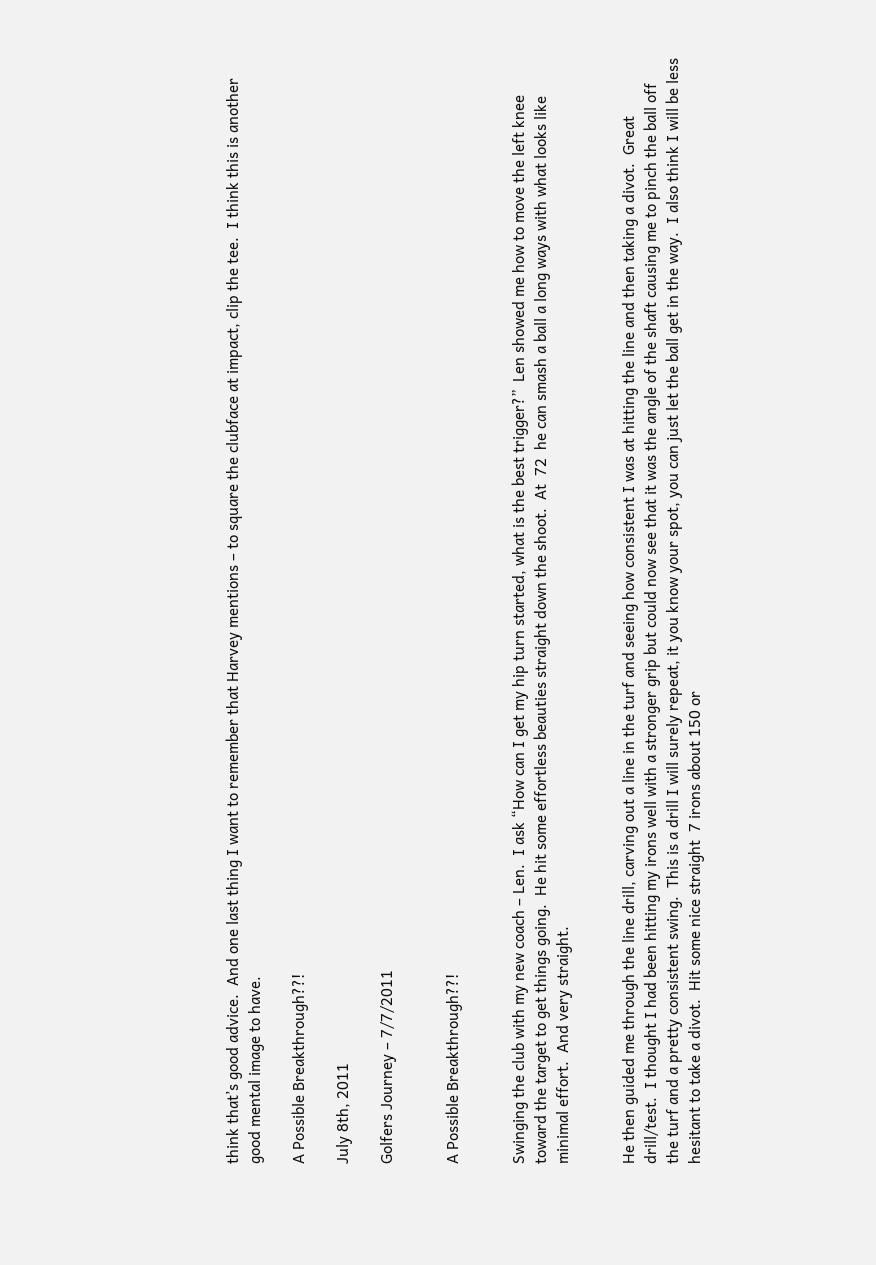think that’s good advice.  And one last thing I want to remember that Harvey mentions – to square the clubface at impact, clip the tee.  I think this is another good mental image to have.

A Possible Breakthrough??!

July 8th, 2011

Golfers Journey – 7/7/2011


A Possible Breakthrough??!


Swinging the club with my new coach – Len.  I ask “How can I get my hip turn started, what is the best trigger?”  Len showed me how to move the left knee toward the target to get things going.  He hit some effortless beauties straight down the shoot.  At  72  he can smash a ball a long ways with what looks like minimal effort.  And very straight.


He then guided me through the line drill, carving out a line in the turf and seeing how consistent I was at hitting the line and then taking a divot.  Great drill/test.  I thought I had been hitting my irons well with a stronger grip but could now see that it was the angle of the shaft causing me to pinch the ball off the turf and a pretty consistent swing.  This is a drill I will surely repeat, it you know your spot, you can just let the ball get in the way.  I also think I will be less hesitant to take a divot.  Hit some nice straight  7 irons about 150 or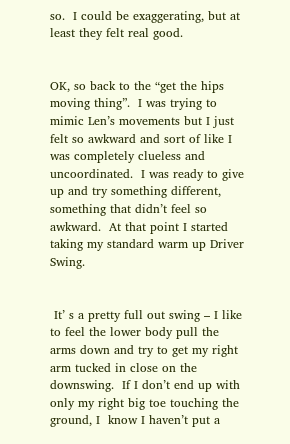so.  I could be exaggerating, but at least they felt real good.


OK, so back to the “get the hips moving thing”.  I was trying to mimic Len’s movements but I just felt so awkward and sort of like I was completely clueless and uncoordinated.  I was ready to give up and try something different, something that didn’t feel so awkward.  At that point I started taking my standard warm up Driver Swing.


 It’ s a pretty full out swing – I like to feel the lower body pull the arms down and try to get my right arm tucked in close on the downswing.  If I don’t end up with only my right big toe touching the ground, I  know I haven’t put a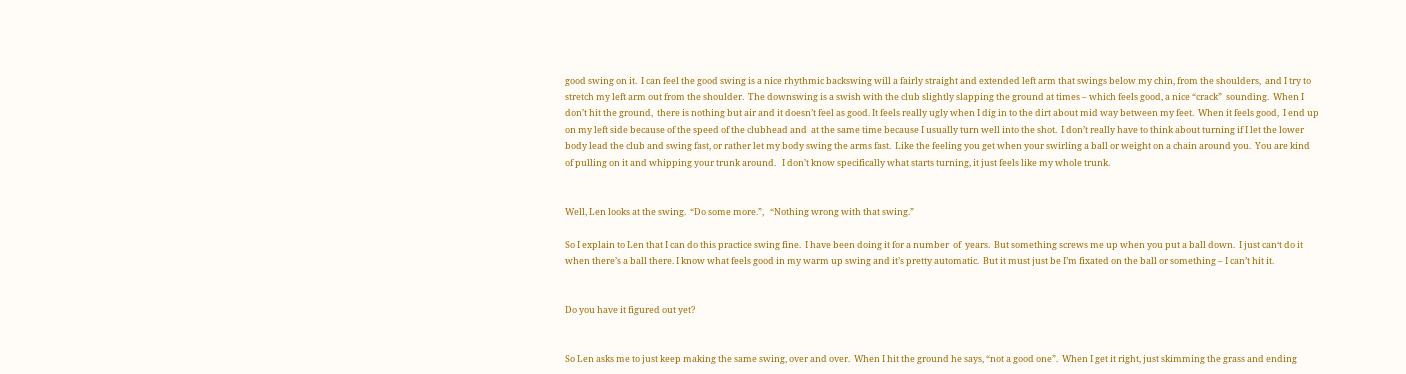good swing on it.  I can feel the good swing is a nice rhythmic backswing will a fairly straight and extended left arm that swings below my chin, from the shoulders,  and I try to stretch my left arm out from the shoulder.  The downswing is a swish with the club slightly slapping the ground at times – which feels good, a nice “crack”  sounding.  When I don’t hit the ground,  there is nothing but air and it doesn’t feel as good. It feels really ugly when I dig in to the dirt about mid way between my feet.  When it feels good,  I end up on my left side because of the speed of the clubhead and  at the same time because I usually turn well into the shot.  I don’t really have to think about turning if I let the lower body lead the club and swing fast, or rather let my body swing the arms fast.  Like the feeling you get when your swirling a ball or weight on a chain around you.  You are kind of pulling on it and whipping your trunk around.   I don’t know specifically what starts turning, it just feels like my whole trunk.


Well, Len looks at the swing.  “Do some more.”,   “Nothing wrong with that swing.”

So I explain to Len that I can do this practice swing fine.  I have been doing it for a number  of  years.  But something screws me up when you put a ball down.  I just can‘t do it when there’s a ball there. I know what feels good in my warm up swing and it’s pretty automatic.  But it must just be I’m fixated on the ball or something – I can’t hit it.


Do you have it figured out yet?


So Len asks me to just keep making the same swing, over and over.  When I hit the ground he says, “not a good one”.  When I get it right, just skimming the grass and ending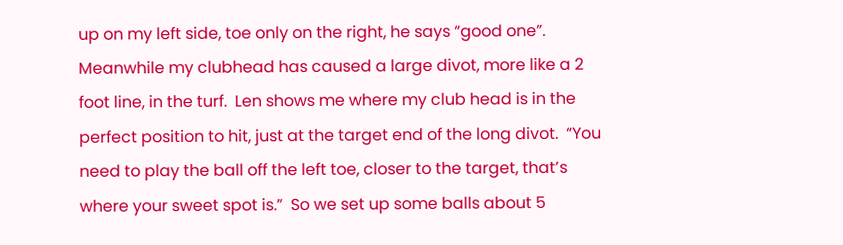up on my left side, toe only on the right, he says “good one”.  Meanwhile my clubhead has caused a large divot, more like a 2 foot line, in the turf.  Len shows me where my club head is in the perfect position to hit, just at the target end of the long divot.  “You need to play the ball off the left toe, closer to the target, that’s where your sweet spot is.”  So we set up some balls about 5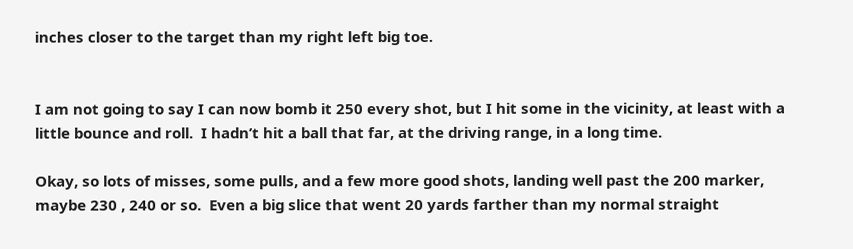inches closer to the target than my right left big toe.


I am not going to say I can now bomb it 250 every shot, but I hit some in the vicinity, at least with a little bounce and roll.  I hadn’t hit a ball that far, at the driving range, in a long time.

Okay, so lots of misses, some pulls, and a few more good shots, landing well past the 200 marker, maybe 230 , 240 or so.  Even a big slice that went 20 yards farther than my normal straight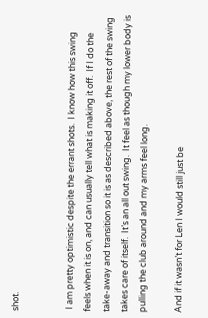shot.


 I am pretty optimistic despite the errant shots.  I know how this swing feels when it is on, and can usually tell what is making it off.  If I do the take-away and transition so it is as described above, the rest of the swing takes care of itself.  It’s an all out swing.  It feel as though my lower body is pulling the club around and my arms feel long.

And if it wasn’t for Len I would still just be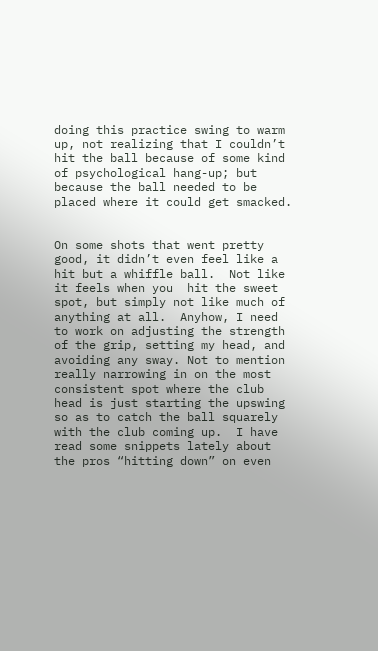doing this practice swing to warm up, not realizing that I couldn’t hit the ball because of some kind of psychological hang-up; but because the ball needed to be placed where it could get smacked.


On some shots that went pretty good, it didn’t even feel like a hit but a whiffle ball.  Not like it feels when you  hit the sweet spot, but simply not like much of anything at all.  Anyhow, I need to work on adjusting the strength of the grip, setting my head, and avoiding any sway. Not to mention really narrowing in on the most consistent spot where the club head is just starting the upswing so as to catch the ball squarely with the club coming up.  I have read some snippets lately about the pros “hitting down” on even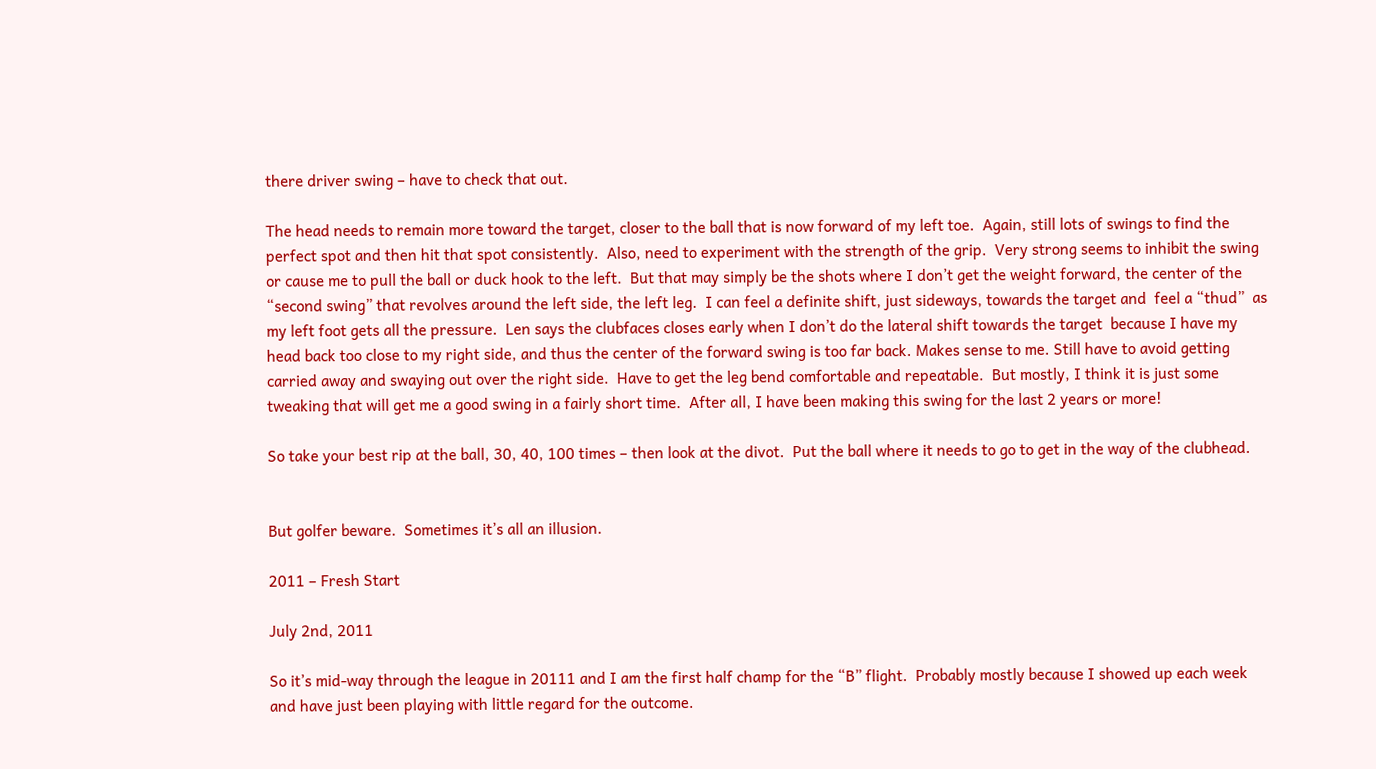there driver swing – have to check that out.

The head needs to remain more toward the target, closer to the ball that is now forward of my left toe.  Again, still lots of swings to find the perfect spot and then hit that spot consistently.  Also, need to experiment with the strength of the grip.  Very strong seems to inhibit the swing or cause me to pull the ball or duck hook to the left.  But that may simply be the shots where I don’t get the weight forward, the center of the “second swing” that revolves around the left side, the left leg.  I can feel a definite shift, just sideways, towards the target and  feel a “thud”  as my left foot gets all the pressure.  Len says the clubfaces closes early when I don’t do the lateral shift towards the target  because I have my head back too close to my right side, and thus the center of the forward swing is too far back. Makes sense to me. Still have to avoid getting carried away and swaying out over the right side.  Have to get the leg bend comfortable and repeatable.  But mostly, I think it is just some tweaking that will get me a good swing in a fairly short time.  After all, I have been making this swing for the last 2 years or more!

So take your best rip at the ball, 30, 40, 100 times – then look at the divot.  Put the ball where it needs to go to get in the way of the clubhead.


But golfer beware.  Sometimes it’s all an illusion.

2011 – Fresh Start

July 2nd, 2011

So it’s mid-way through the league in 20111 and I am the first half champ for the “B” flight.  Probably mostly because I showed up each week and have just been playing with little regard for the outcome.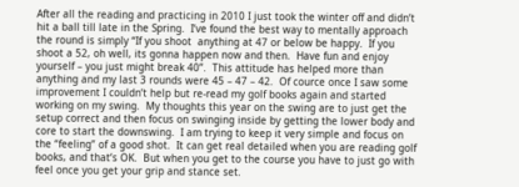After all the reading and practicing in 2010 I just took the winter off and didn’t hit a ball till late in the Spring.  I’ve found the best way to mentally approach the round is simply “If you shoot  anything at 47 or below be happy.  If you shoot a 52, oh well, its gonna happen now and then.  Have fun and enjoy yourself – you just might break 40”.  This attitude has helped more than anything and my last 3 rounds were 45 – 47 – 42.  Of cource once I saw some improvement I couldn’t help but re-read my golf books again and started working on my swing.  My thoughts this year on the swing are to just get the setup correct and then focus on swinging inside by getting the lower body and core to start the downswing.  I am trying to keep it very simple and focus on the “feeling” of a good shot.  It can get real detailed when you are reading golf books, and that’s OK.  But when you get to the course you have to just go with feel once you get your grip and stance set.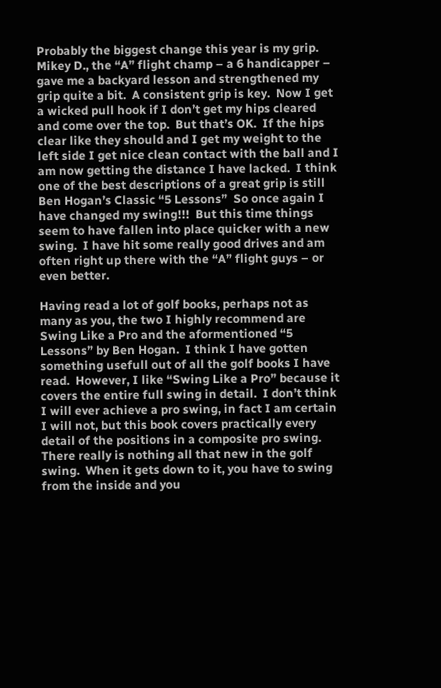Probably the biggest change this year is my grip.  Mikey D., the “A” flight champ – a 6 handicapper – gave me a backyard lesson and strengthened my grip quite a bit.  A consistent grip is key.  Now I get a wicked pull hook if I don’t get my hips cleared and come over the top.  But that’s OK.  If the hips clear like they should and I get my weight to the left side I get nice clean contact with the ball and I am now getting the distance I have lacked.  I think one of the best descriptions of a great grip is still Ben Hogan’s Classic “5 Lessons”  So once again I have changed my swing!!!  But this time things seem to have fallen into place quicker with a new swing.  I have hit some really good drives and am often right up there with the “A” flight guys – or even better.

Having read a lot of golf books, perhaps not as many as you, the two I highly recommend are Swing Like a Pro and the aformentioned “5 Lessons” by Ben Hogan.  I think I have gotten something usefull out of all the golf books I have read.  However, I like “Swing Like a Pro” because it covers the entire full swing in detail.  I don’t think I will ever achieve a pro swing, in fact I am certain I will not, but this book covers practically every detail of the positions in a composite pro swing.  There really is nothing all that new in the golf swing.  When it gets down to it, you have to swing from the inside and you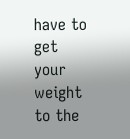have to get your weight to the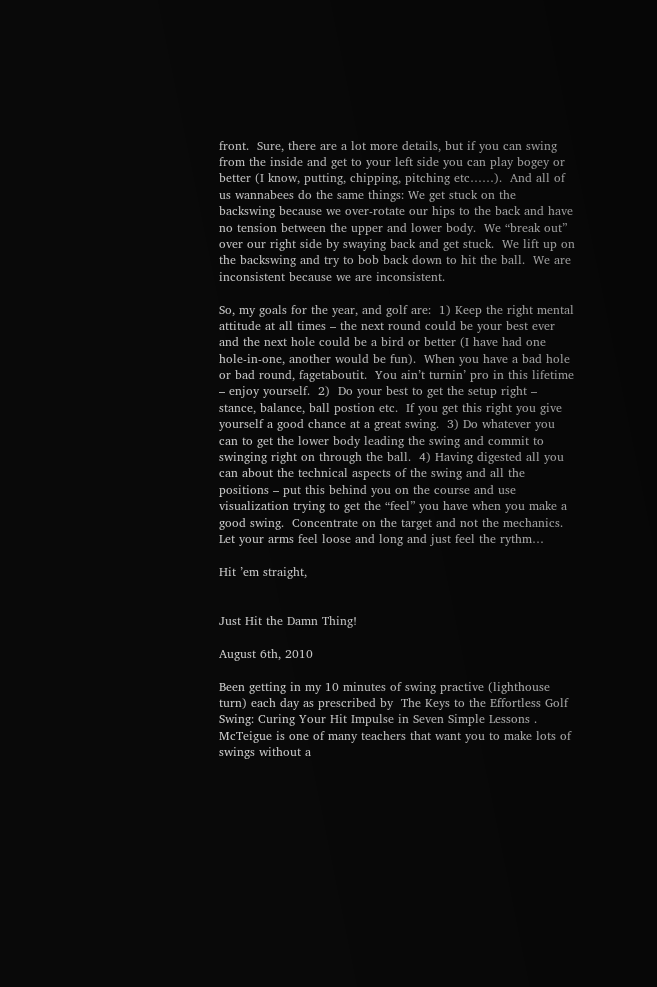front.  Sure, there are a lot more details, but if you can swing from the inside and get to your left side you can play bogey or better (I know, putting, chipping, pitching etc……).  And all of us wannabees do the same things: We get stuck on the backswing because we over-rotate our hips to the back and have no tension between the upper and lower body.  We “break out” over our right side by swaying back and get stuck.  We lift up on the backswing and try to bob back down to hit the ball.  We are inconsistent because we are inconsistent.

So, my goals for the year, and golf are:  1) Keep the right mental attitude at all times – the next round could be your best ever and the next hole could be a bird or better (I have had one hole-in-one, another would be fun).  When you have a bad hole or bad round, fagetaboutit.  You ain’t turnin’ pro in this lifetime – enjoy yourself.  2)  Do your best to get the setup right – stance, balance, ball postion etc.  If you get this right you give yourself a good chance at a great swing.  3) Do whatever you can to get the lower body leading the swing and commit to swinging right on through the ball.  4) Having digested all you can about the technical aspects of the swing and all the positions – put this behind you on the course and use visualization trying to get the “feel” you have when you make a good swing.  Concentrate on the target and not the mechanics.  Let your arms feel loose and long and just feel the rythm…

Hit ’em straight,


Just Hit the Damn Thing!

August 6th, 2010

Been getting in my 10 minutes of swing practive (lighthouse turn) each day as prescribed by  The Keys to the Effortless Golf Swing: Curing Your Hit Impulse in Seven Simple Lessons .  McTeigue is one of many teachers that want you to make lots of swings without a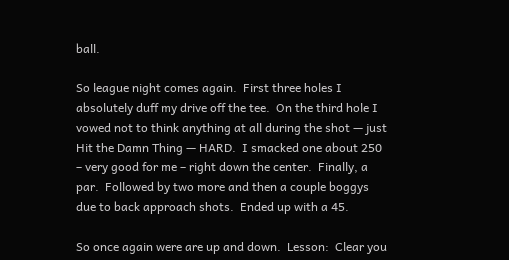ball.

So league night comes again.  First three holes I absolutely duff my drive off the tee.  On the third hole I vowed not to think anything at all during the shot — just Hit the Damn Thing — HARD.  I smacked one about 250 – very good for me – right down the center.  Finally, a par.  Followed by two more and then a couple boggys due to back approach shots.  Ended up with a 45.

So once again were are up and down.  Lesson:  Clear you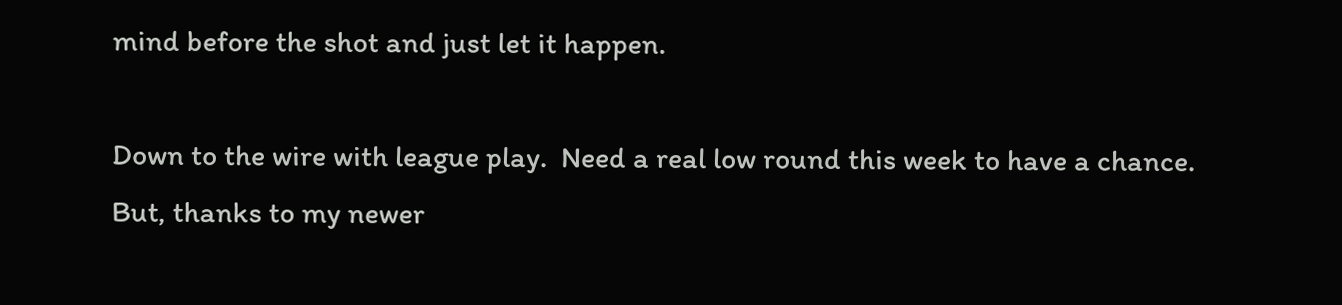mind before the shot and just let it happen.

Down to the wire with league play.  Need a real low round this week to have a chance.  But, thanks to my newer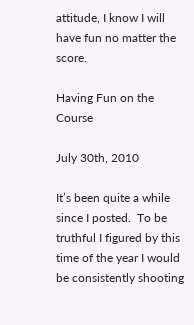attitude, I know I will have fun no matter the score.

Having Fun on the Course

July 30th, 2010

It’s been quite a while since I posted.  To be truthful I figured by this time of the year I would be consistently shooting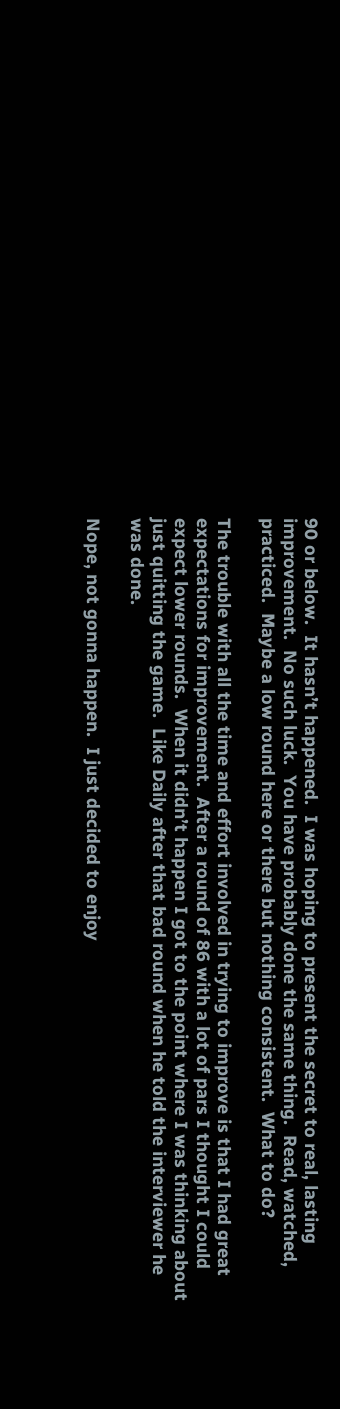90 or below.  It hasn’t happened.  I was hoping to present the secret to real, lasting improvement.  No such luck.  You have probably done the same thing.  Read, watched, practiced.  Maybe a low round here or there but nothing consistent.  What to do?

The trouble with all the time and effort involved in trying to improve is that I had great expectations for improvement.  After a round of 86 with a lot of pars I thought I could expect lower rounds.  When it didn’t happen I got to the point where I was thinking about just quitting the game.  Like Daily after that bad round when he told the interviewer he was done.

Nope, not gonna happen.  I just decided to enjoy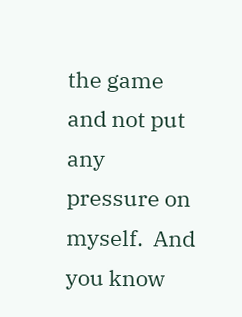the game and not put any pressure on myself.  And you know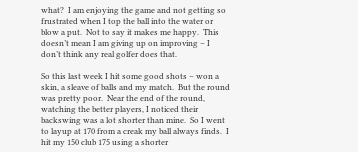what?  I am enjoying the game and not getting so frustrated when I top the ball into the water or blow a put.  Not to say it makes me happy.  This doesn’t mean I am giving up on improving – I don’t think any real golfer does that.

So this last week I hit some good shots – won a skin, a sleave of balls and my match.  But the round was pretty poor.  Near the end of the round, watching the better players, I noticed their backswing was a lot shorter than mine.  So I went to layup at 170 from a creak my ball always finds.  I hit my 150 club 175 using a shorter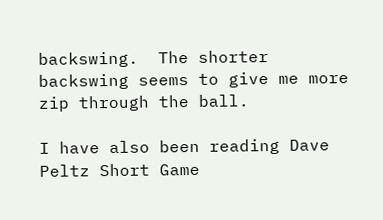backswing.  The shorter backswing seems to give me more zip through the ball.

I have also been reading Dave Peltz Short Game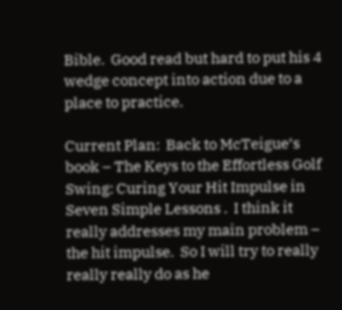Bible.  Good read but hard to put his 4 wedge concept into action due to a place to practice.

Current Plan:  Back to McTeigue’s book – The Keys to the Effortless Golf Swing: Curing Your Hit Impulse in Seven Simple Lessons .  I think it really addresses my main problem – the hit impulse.  So I will try to really really really do as he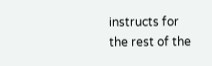instructs for the rest of the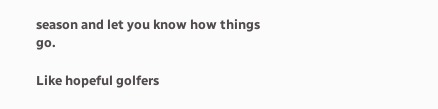season and let you know how things go.

Like hopeful golfers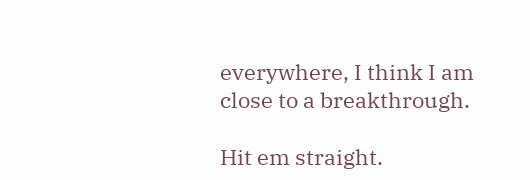everywhere, I think I am close to a breakthrough.

Hit em straight.